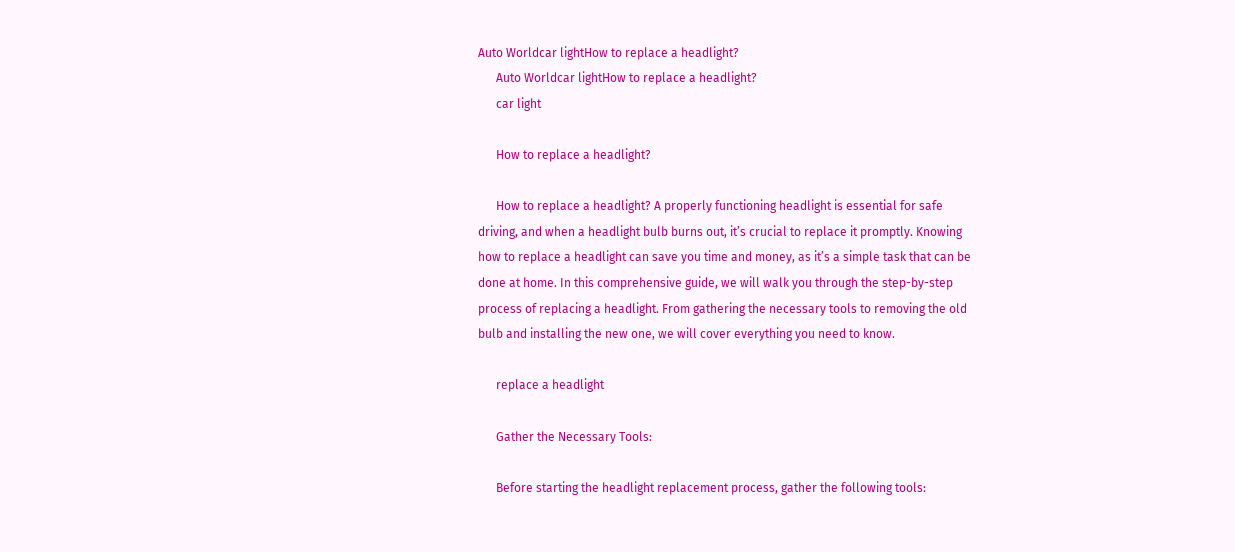Auto Worldcar lightHow to replace a headlight?
      Auto Worldcar lightHow to replace a headlight?
      car light

      How to replace a headlight?

      How to replace a headlight? A properly functioning headlight is essential for safe driving, and when a headlight bulb burns out, it’s crucial to replace it promptly. Knowing how to replace a headlight can save you time and money, as it’s a simple task that can be done at home. In this comprehensive guide, we will walk you through the step-by-step process of replacing a headlight. From gathering the necessary tools to removing the old bulb and installing the new one, we will cover everything you need to know.

      replace a headlight

      Gather the Necessary Tools:

      Before starting the headlight replacement process, gather the following tools: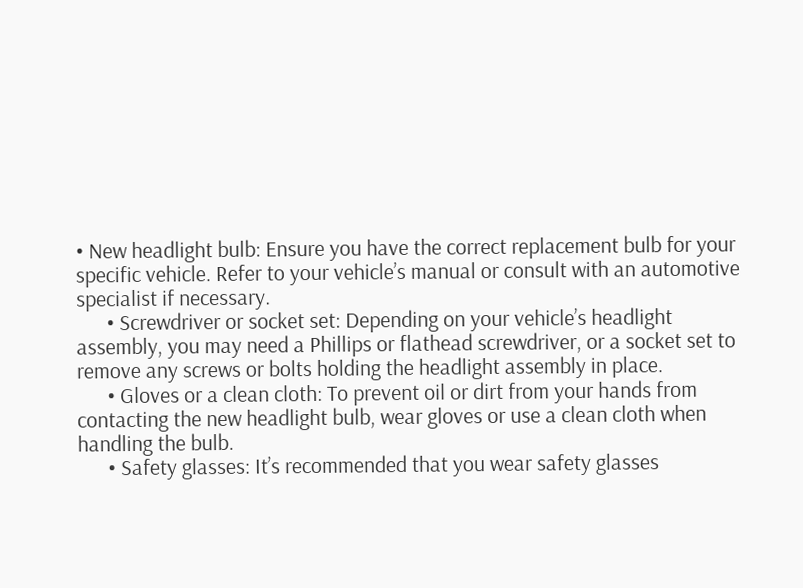• New headlight bulb: Ensure you have the correct replacement bulb for your specific vehicle. Refer to your vehicle’s manual or consult with an automotive specialist if necessary.
      • Screwdriver or socket set: Depending on your vehicle’s headlight assembly, you may need a Phillips or flathead screwdriver, or a socket set to remove any screws or bolts holding the headlight assembly in place.
      • Gloves or a clean cloth: To prevent oil or dirt from your hands from contacting the new headlight bulb, wear gloves or use a clean cloth when handling the bulb.
      • Safety glasses: It’s recommended that you wear safety glasses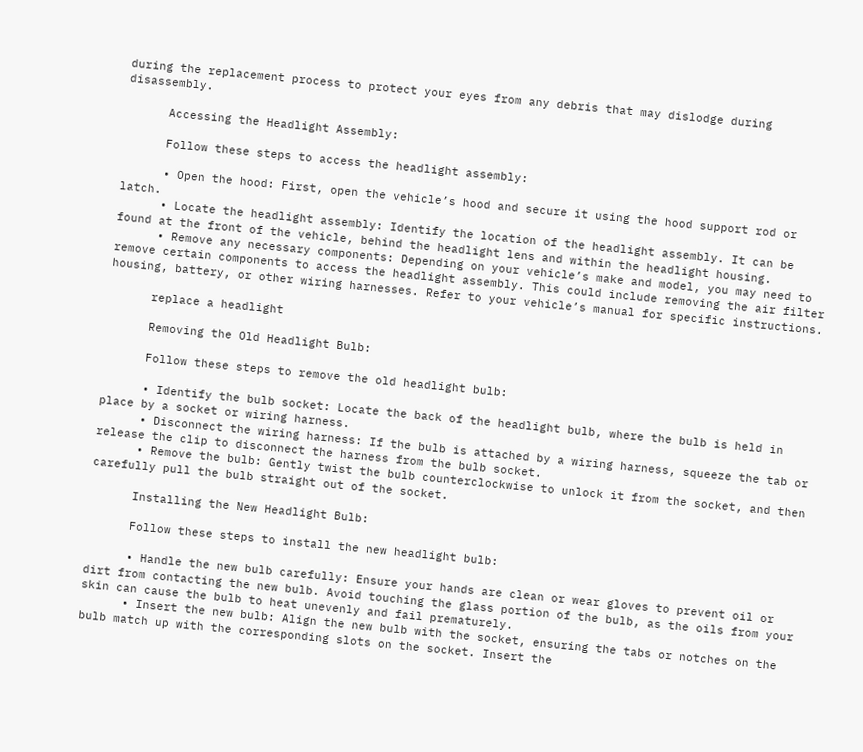during the replacement process to protect your eyes from any debris that may dislodge during disassembly.

      Accessing the Headlight Assembly:

      Follow these steps to access the headlight assembly:

      • Open the hood: First, open the vehicle’s hood and secure it using the hood support rod or latch.
      • Locate the headlight assembly: Identify the location of the headlight assembly. It can be found at the front of the vehicle, behind the headlight lens and within the headlight housing.
      • Remove any necessary components: Depending on your vehicle’s make and model, you may need to remove certain components to access the headlight assembly. This could include removing the air filter housing, battery, or other wiring harnesses. Refer to your vehicle’s manual for specific instructions.

      replace a headlight

      Removing the Old Headlight Bulb:

      Follow these steps to remove the old headlight bulb:

      • Identify the bulb socket: Locate the back of the headlight bulb, where the bulb is held in place by a socket or wiring harness.
      • Disconnect the wiring harness: If the bulb is attached by a wiring harness, squeeze the tab or release the clip to disconnect the harness from the bulb socket.
      • Remove the bulb: Gently twist the bulb counterclockwise to unlock it from the socket, and then carefully pull the bulb straight out of the socket.

      Installing the New Headlight Bulb:

      Follow these steps to install the new headlight bulb:

      • Handle the new bulb carefully: Ensure your hands are clean or wear gloves to prevent oil or dirt from contacting the new bulb. Avoid touching the glass portion of the bulb, as the oils from your skin can cause the bulb to heat unevenly and fail prematurely.
      • Insert the new bulb: Align the new bulb with the socket, ensuring the tabs or notches on the bulb match up with the corresponding slots on the socket. Insert the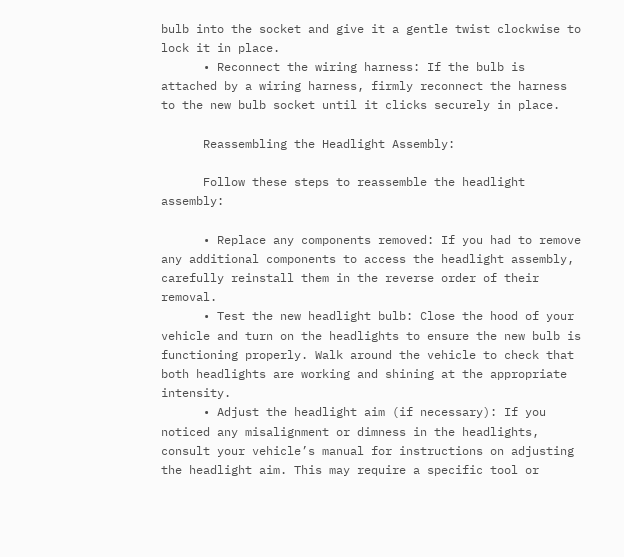bulb into the socket and give it a gentle twist clockwise to lock it in place.
      • Reconnect the wiring harness: If the bulb is attached by a wiring harness, firmly reconnect the harness to the new bulb socket until it clicks securely in place.

      Reassembling the Headlight Assembly:

      Follow these steps to reassemble the headlight assembly:

      • Replace any components removed: If you had to remove any additional components to access the headlight assembly, carefully reinstall them in the reverse order of their removal.
      • Test the new headlight bulb: Close the hood of your vehicle and turn on the headlights to ensure the new bulb is functioning properly. Walk around the vehicle to check that both headlights are working and shining at the appropriate intensity.
      • Adjust the headlight aim (if necessary): If you noticed any misalignment or dimness in the headlights, consult your vehicle’s manual for instructions on adjusting the headlight aim. This may require a specific tool or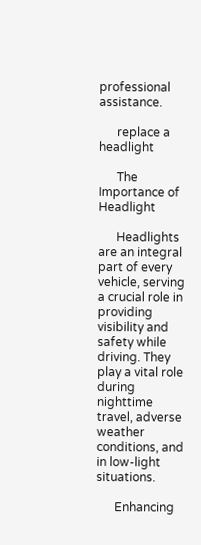professional assistance.

      replace a headlight

      The Importance of Headlight

      Headlights are an integral part of every vehicle, serving a crucial role in providing visibility and safety while driving. They play a vital role during nighttime travel, adverse weather conditions, and in low-light situations.

      Enhancing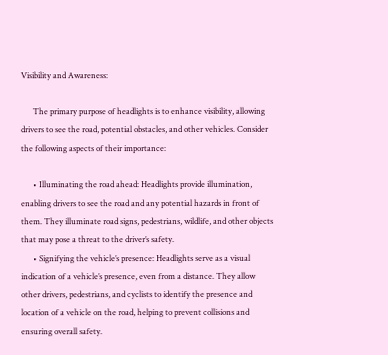Visibility and Awareness:

      The primary purpose of headlights is to enhance visibility, allowing drivers to see the road, potential obstacles, and other vehicles. Consider the following aspects of their importance:

      • Illuminating the road ahead: Headlights provide illumination, enabling drivers to see the road and any potential hazards in front of them. They illuminate road signs, pedestrians, wildlife, and other objects that may pose a threat to the driver’s safety.
      • Signifying the vehicle’s presence: Headlights serve as a visual indication of a vehicle’s presence, even from a distance. They allow other drivers, pedestrians, and cyclists to identify the presence and location of a vehicle on the road, helping to prevent collisions and ensuring overall safety.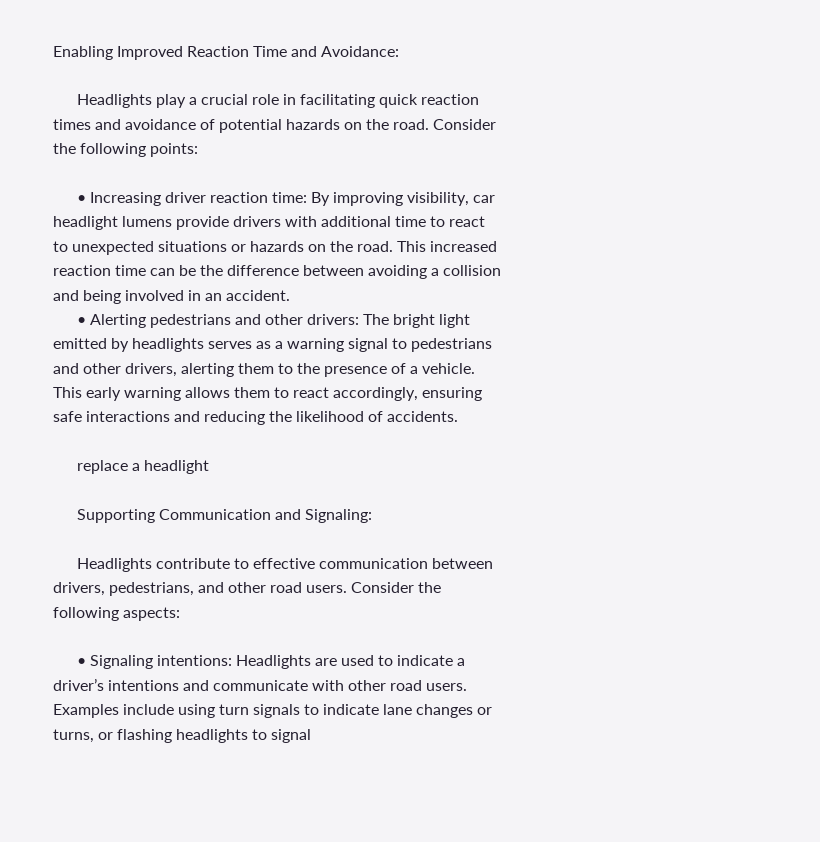Enabling Improved Reaction Time and Avoidance:

      Headlights play a crucial role in facilitating quick reaction times and avoidance of potential hazards on the road. Consider the following points:

      • Increasing driver reaction time: By improving visibility, car headlight lumens provide drivers with additional time to react to unexpected situations or hazards on the road. This increased reaction time can be the difference between avoiding a collision and being involved in an accident.
      • Alerting pedestrians and other drivers: The bright light emitted by headlights serves as a warning signal to pedestrians and other drivers, alerting them to the presence of a vehicle. This early warning allows them to react accordingly, ensuring safe interactions and reducing the likelihood of accidents.

      replace a headlight

      Supporting Communication and Signaling:

      Headlights contribute to effective communication between drivers, pedestrians, and other road users. Consider the following aspects:

      • Signaling intentions: Headlights are used to indicate a driver’s intentions and communicate with other road users. Examples include using turn signals to indicate lane changes or turns, or flashing headlights to signal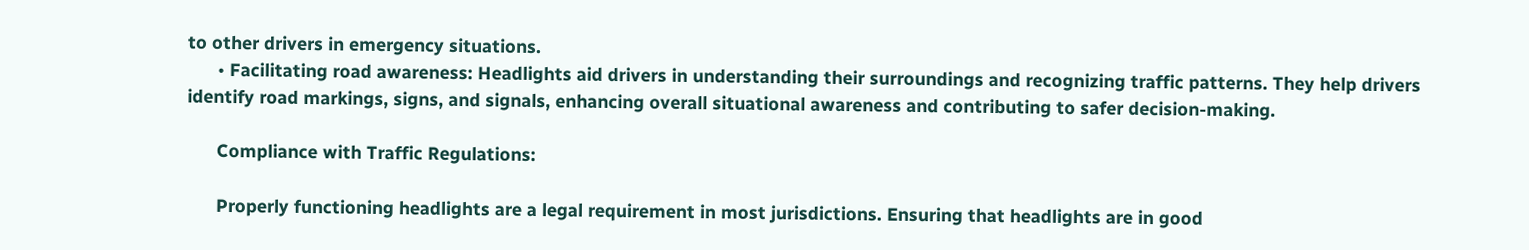to other drivers in emergency situations.
      • Facilitating road awareness: Headlights aid drivers in understanding their surroundings and recognizing traffic patterns. They help drivers identify road markings, signs, and signals, enhancing overall situational awareness and contributing to safer decision-making.

      Compliance with Traffic Regulations:

      Properly functioning headlights are a legal requirement in most jurisdictions. Ensuring that headlights are in good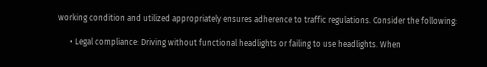working condition and utilized appropriately ensures adherence to traffic regulations. Consider the following:

      • Legal compliance: Driving without functional headlights or failing to use headlights. When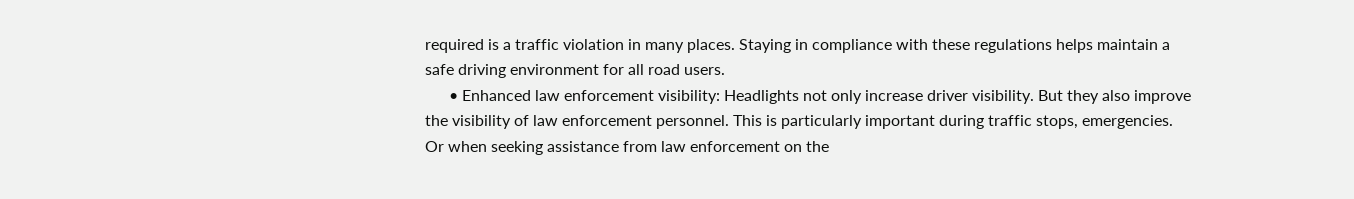required is a traffic violation in many places. Staying in compliance with these regulations helps maintain a safe driving environment for all road users.
      • Enhanced law enforcement visibility: Headlights not only increase driver visibility. But they also improve the visibility of law enforcement personnel. This is particularly important during traffic stops, emergencies. Or when seeking assistance from law enforcement on the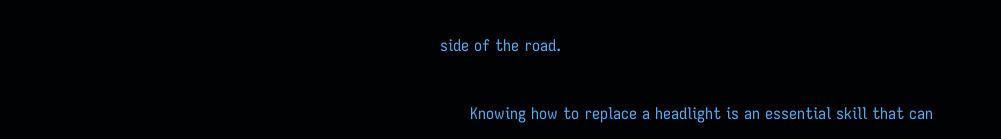side of the road.


      Knowing how to replace a headlight is an essential skill that can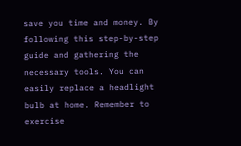save you time and money. By following this step-by-step guide and gathering the necessary tools. You can easily replace a headlight bulb at home. Remember to exercise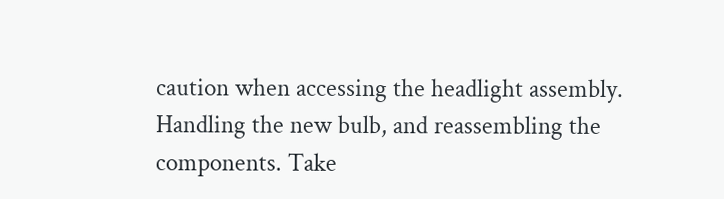caution when accessing the headlight assembly. Handling the new bulb, and reassembling the components. Take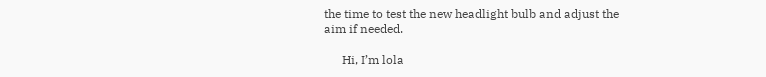the time to test the new headlight bulb and adjust the aim if needed.

      Hi, I’m lola